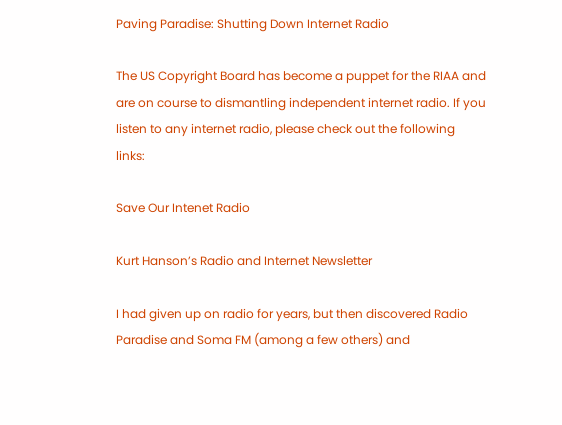Paving Paradise: Shutting Down Internet Radio

The US Copyright Board has become a puppet for the RIAA and are on course to dismantling independent internet radio. If you listen to any internet radio, please check out the following links:

Save Our Intenet Radio

Kurt Hanson’s Radio and Internet Newsletter

I had given up on radio for years, but then discovered Radio Paradise and Soma FM (among a few others) and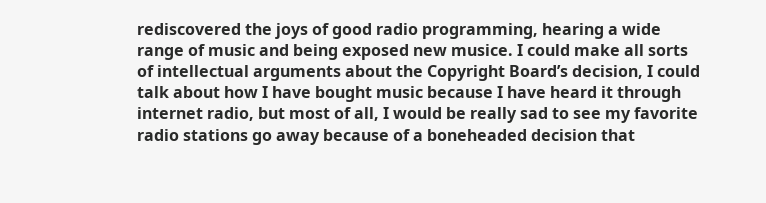rediscovered the joys of good radio programming, hearing a wide range of music and being exposed new musice. I could make all sorts of intellectual arguments about the Copyright Board’s decision, I could talk about how I have bought music because I have heard it through internet radio, but most of all, I would be really sad to see my favorite radio stations go away because of a boneheaded decision that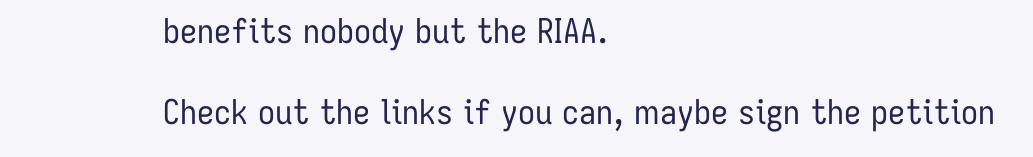benefits nobody but the RIAA.

Check out the links if you can, maybe sign the petition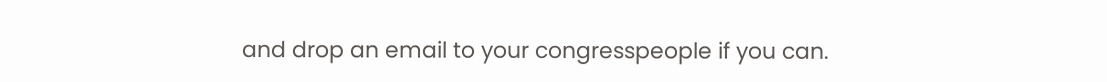and drop an email to your congresspeople if you can.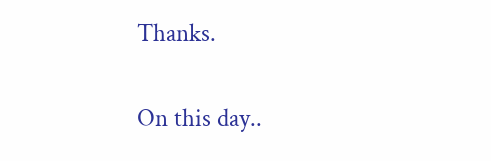Thanks.

On this day..